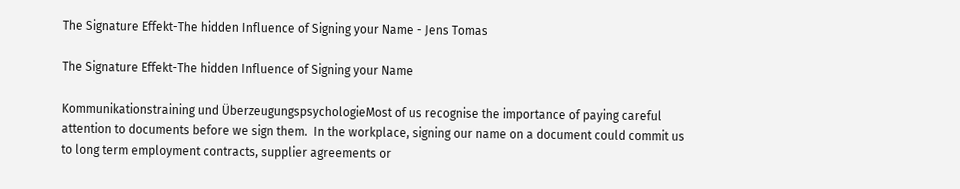The Signature Effekt-The hidden Influence of Signing your Name - Jens Tomas

The Signature Effekt-The hidden Influence of Signing your Name

Kommunikationstraining und ÜberzeugungspsychologieMost of us recognise the importance of paying careful attention to documents before we sign them.  In the workplace, signing our name on a document could commit us to long term employment contracts, supplier agreements or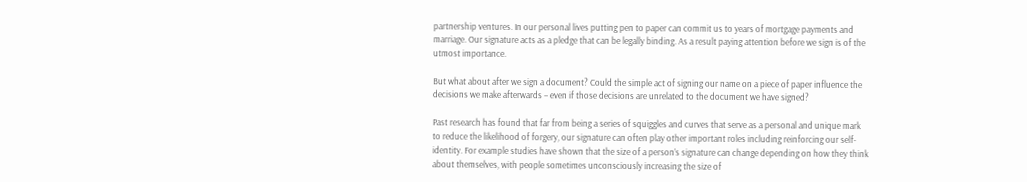partnership ventures. In our personal lives putting pen to paper can commit us to years of mortgage payments and marriage. Our signature acts as a pledge that can be legally binding. As a result paying attention before we sign is of the utmost importance.

But what about after we sign a document? Could the simple act of signing our name on a piece of paper influence the decisions we make afterwards – even if those decisions are unrelated to the document we have signed?

Past research has found that far from being a series of squiggles and curves that serve as a personal and unique mark to reduce the likelihood of forgery, our signature can often play other important roles including reinforcing our self-identity. For example studies have shown that the size of a person’s signature can change depending on how they think about themselves, with people sometimes unconsciously increasing the size of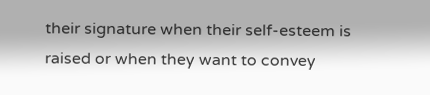their signature when their self-esteem is raised or when they want to convey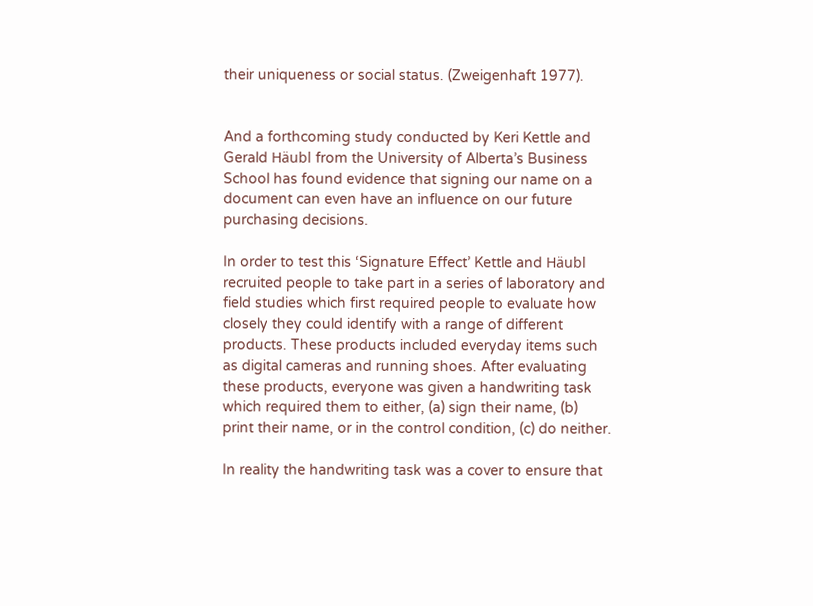their uniqueness or social status. (Zweigenhaft 1977).


And a forthcoming study conducted by Keri Kettle and Gerald Häubl from the University of Alberta’s Business School has found evidence that signing our name on a document can even have an influence on our future purchasing decisions.

In order to test this ‘Signature Effect’ Kettle and Häubl recruited people to take part in a series of laboratory and field studies which first required people to evaluate how closely they could identify with a range of different products. These products included everyday items such as digital cameras and running shoes. After evaluating these products, everyone was given a handwriting task which required them to either, (a) sign their name, (b) print their name, or in the control condition, (c) do neither.

In reality the handwriting task was a cover to ensure that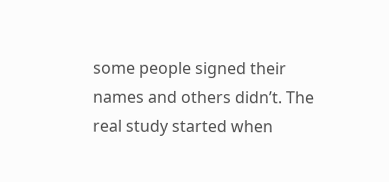some people signed their names and others didn’t. The real study started when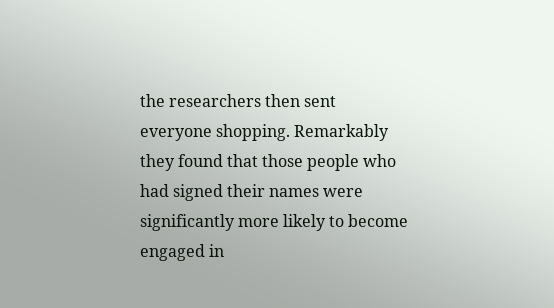the researchers then sent everyone shopping. Remarkably they found that those people who had signed their names were significantly more likely to become engaged in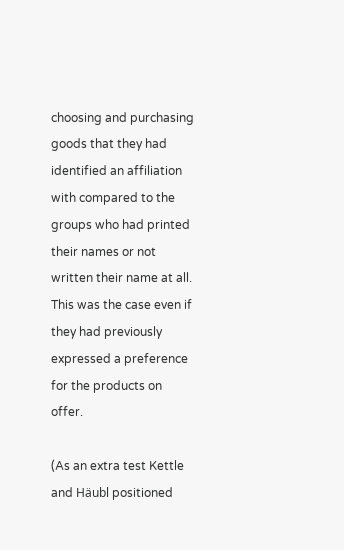choosing and purchasing goods that they had identified an affiliation with compared to the groups who had printed their names or not written their name at all. This was the case even if they had previously expressed a preference for the products on offer.

(As an extra test Kettle and Häubl positioned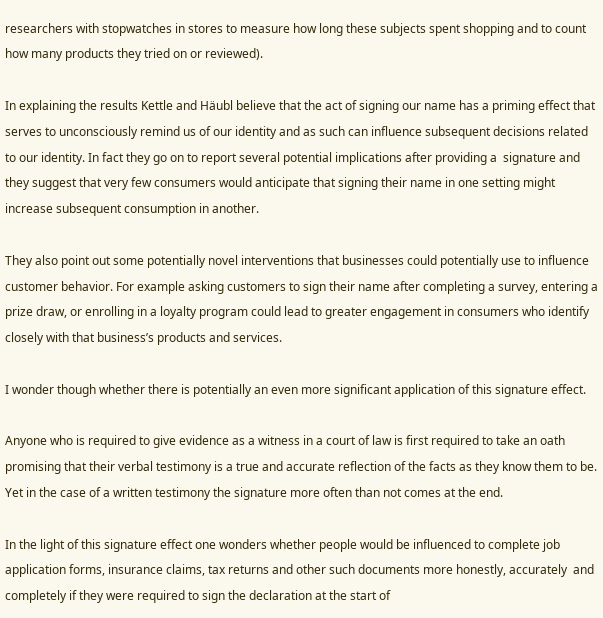researchers with stopwatches in stores to measure how long these subjects spent shopping and to count how many products they tried on or reviewed).

In explaining the results Kettle and Häubl believe that the act of signing our name has a priming effect that serves to unconsciously remind us of our identity and as such can influence subsequent decisions related to our identity. In fact they go on to report several potential implications after providing a  signature and they suggest that very few consumers would anticipate that signing their name in one setting might increase subsequent consumption in another.

They also point out some potentially novel interventions that businesses could potentially use to influence customer behavior. For example asking customers to sign their name after completing a survey, entering a prize draw, or enrolling in a loyalty program could lead to greater engagement in consumers who identify closely with that business’s products and services.

I wonder though whether there is potentially an even more significant application of this signature effect.

Anyone who is required to give evidence as a witness in a court of law is first required to take an oath promising that their verbal testimony is a true and accurate reflection of the facts as they know them to be. Yet in the case of a written testimony the signature more often than not comes at the end.

In the light of this signature effect one wonders whether people would be influenced to complete job application forms, insurance claims, tax returns and other such documents more honestly, accurately  and completely if they were required to sign the declaration at the start of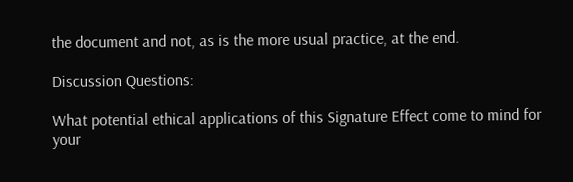the document and not, as is the more usual practice, at the end.

Discussion Questions:

What potential ethical applications of this Signature Effect come to mind for your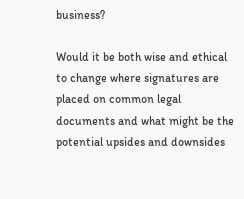business?

Would it be both wise and ethical to change where signatures are placed on common legal documents and what might be the potential upsides and downsides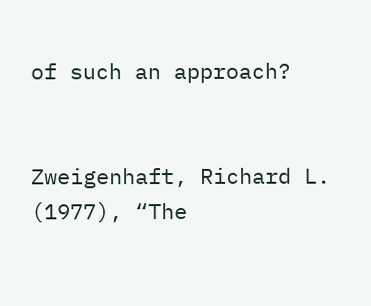of such an approach?


Zweigenhaft, Richard L. (1977), “The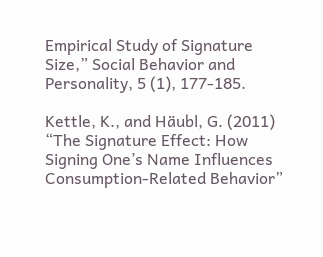Empirical Study of Signature Size,” Social Behavior and Personality, 5 (1), 177-185.

Kettle, K., and Häubl, G. (2011) “The Signature Effect: How Signing One’s Name Influences Consumption-Related Behavior”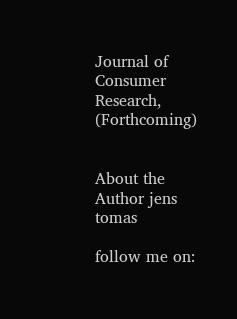Journal of Consumer Research, (Forthcoming)


About the Author jens tomas

follow me on: